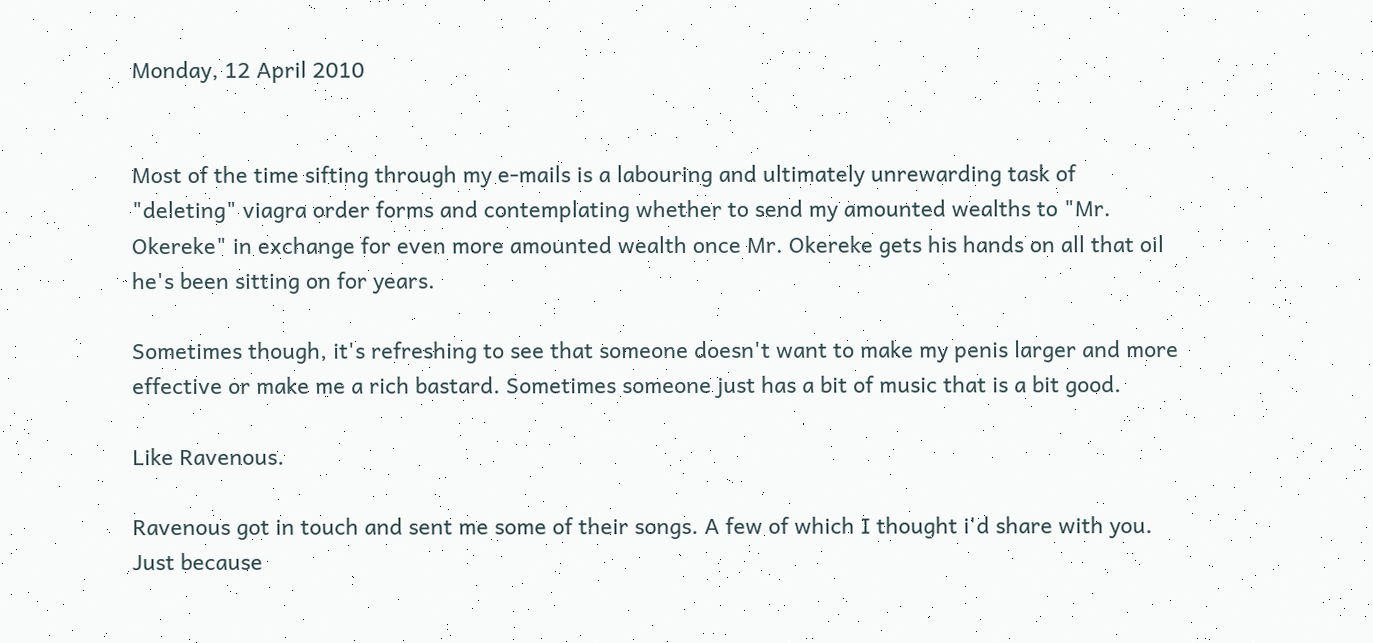Monday, 12 April 2010


Most of the time sifting through my e-mails is a labouring and ultimately unrewarding task of "deleting" viagra order forms and contemplating whether to send my amounted wealths to "Mr. Okereke" in exchange for even more amounted wealth once Mr. Okereke gets his hands on all that oil he's been sitting on for years.

Sometimes though, it's refreshing to see that someone doesn't want to make my penis larger and more effective or make me a rich bastard. Sometimes someone just has a bit of music that is a bit good.

Like Ravenous.

Ravenous got in touch and sent me some of their songs. A few of which I thought i'd share with you. Just because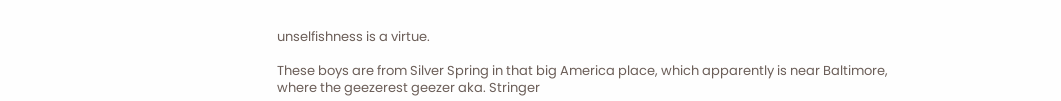unselfishness is a virtue.

These boys are from Silver Spring in that big America place, which apparently is near Baltimore, where the geezerest geezer aka. Stringer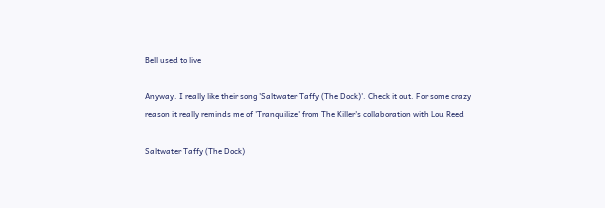Bell used to live

Anyway. I really like their song 'Saltwater Taffy (The Dock)'. Check it out. For some crazy reason it really reminds me of 'Tranquilize' from The Killer's collaboration with Lou Reed

Saltwater Taffy (The Dock)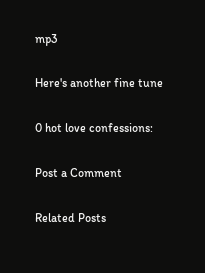mp3

Here's another fine tune

0 hot love confessions:

Post a Comment

Related Posts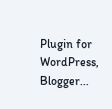Plugin for WordPress, Blogger...